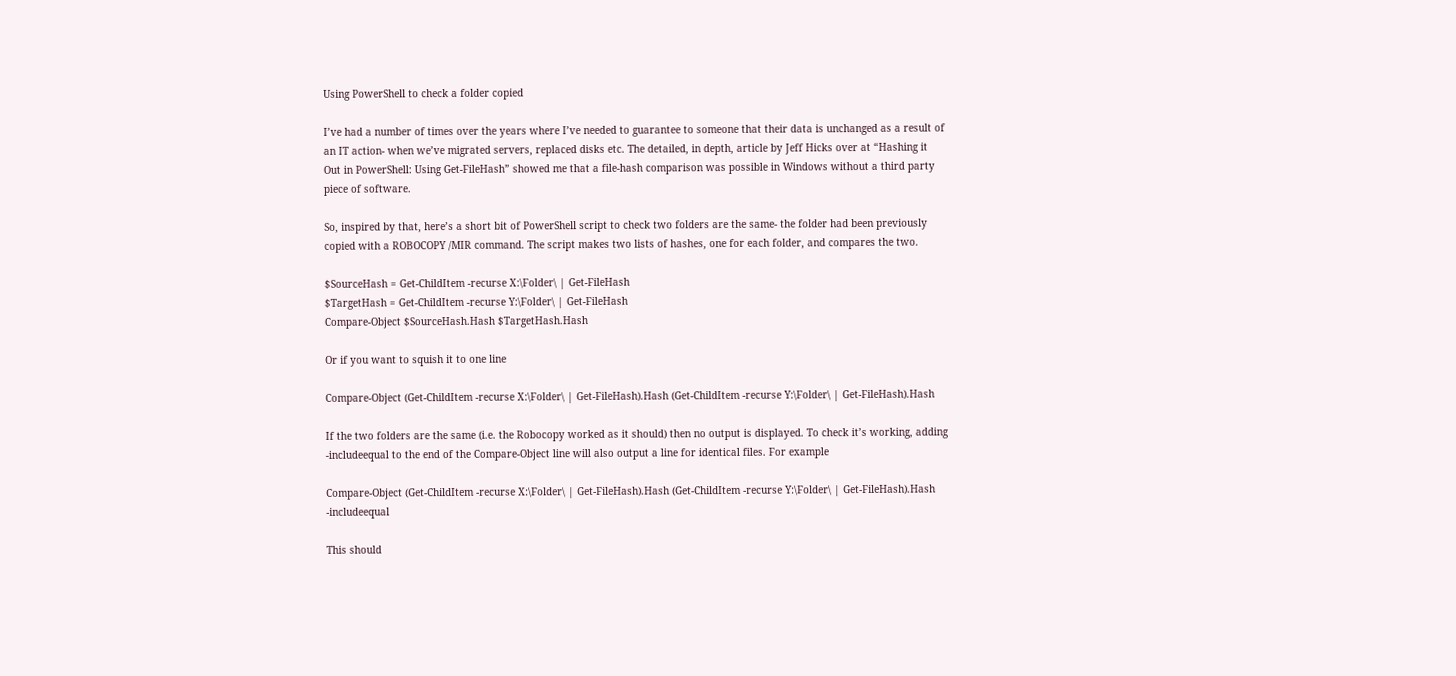Using PowerShell to check a folder copied

I’ve had a number of times over the years where I’ve needed to guarantee to someone that their data is unchanged as a result of an IT action- when we’ve migrated servers, replaced disks etc. The detailed, in depth, article by Jeff Hicks over at “Hashing it Out in PowerShell: Using Get-FileHash” showed me that a file-hash comparison was possible in Windows without a third party piece of software.

So, inspired by that, here’s a short bit of PowerShell script to check two folders are the same- the folder had been previously copied with a ROBOCOPY /MIR command. The script makes two lists of hashes, one for each folder, and compares the two.

$SourceHash = Get-ChildItem -recurse X:\Folder\ | Get-FileHash
$TargetHash = Get-ChildItem -recurse Y:\Folder\ | Get-FileHash
Compare-Object $SourceHash.Hash $TargetHash.Hash

Or if you want to squish it to one line

Compare-Object (Get-ChildItem -recurse X:\Folder\ | Get-FileHash).Hash (Get-ChildItem -recurse Y:\Folder\ | Get-FileHash).Hash

If the two folders are the same (i.e. the Robocopy worked as it should) then no output is displayed. To check it’s working, adding -includeequal to the end of the Compare-Object line will also output a line for identical files. For example

Compare-Object (Get-ChildItem -recurse X:\Folder\ | Get-FileHash).Hash (Get-ChildItem -recurse Y:\Folder\ | Get-FileHash).Hash -includeequal

This should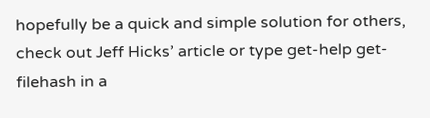hopefully be a quick and simple solution for others, check out Jeff Hicks’ article or type get-help get-filehash in a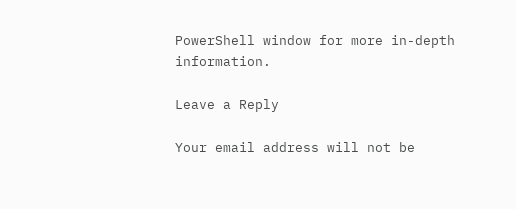PowerShell window for more in-depth information.

Leave a Reply

Your email address will not be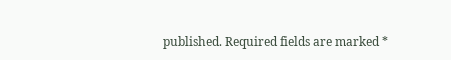published. Required fields are marked *